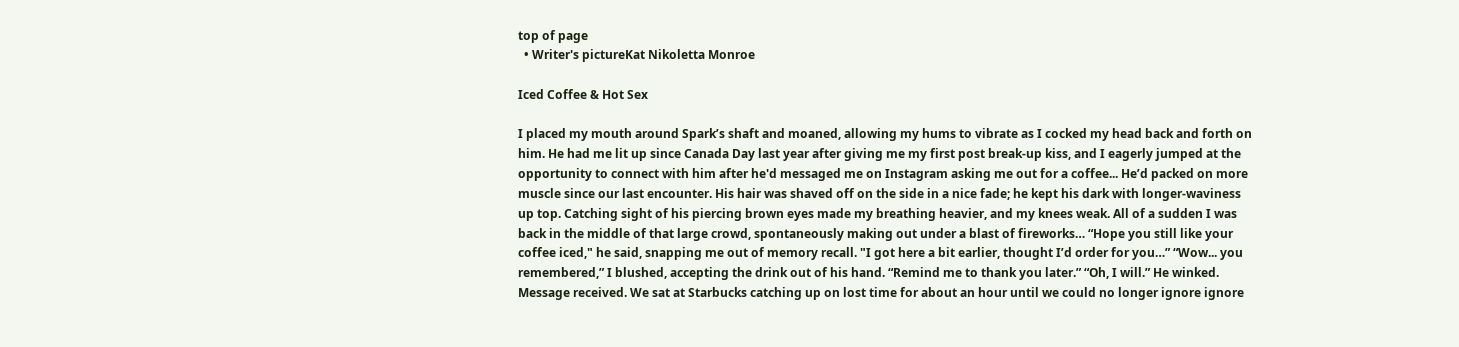top of page
  • Writer's pictureKat Nikoletta Monroe

Iced Coffee & Hot Sex

I placed my mouth around Spark’s shaft and moaned, allowing my hums to vibrate as I cocked my head back and forth on him. He had me lit up since Canada Day last year after giving me my first post break-up kiss, and I eagerly jumped at the opportunity to connect with him after he'd messaged me on Instagram asking me out for a coffee... He’d packed on more muscle since our last encounter. His hair was shaved off on the side in a nice fade; he kept his dark with longer-waviness up top. Catching sight of his piercing brown eyes made my breathing heavier, and my knees weak. All of a sudden I was back in the middle of that large crowd, spontaneously making out under a blast of fireworks… “Hope you still like your coffee iced," he said, snapping me out of memory recall. "I got here a bit earlier, thought I’d order for you…” “Wow... you remembered,” I blushed, accepting the drink out of his hand. “Remind me to thank you later.” “Oh, I will.” He winked. Message received. We sat at Starbucks catching up on lost time for about an hour until we could no longer ignore ignore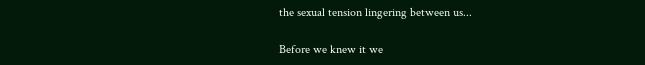the sexual tension lingering between us...

Before we knew it we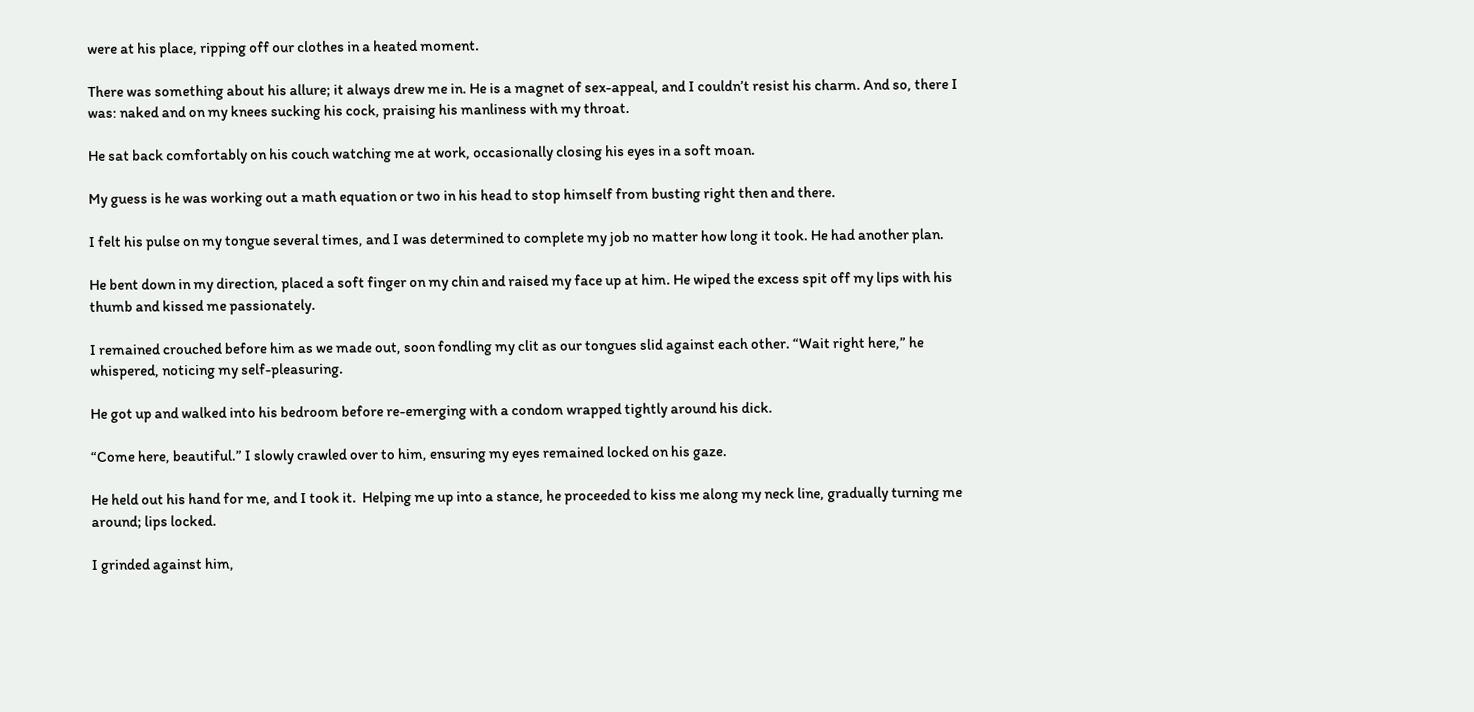were at his place, ripping off our clothes in a heated moment.

There was something about his allure; it always drew me in. He is a magnet of sex-appeal, and I couldn’t resist his charm. And so, there I was: naked and on my knees sucking his cock, praising his manliness with my throat.

He sat back comfortably on his couch watching me at work, occasionally closing his eyes in a soft moan.

My guess is he was working out a math equation or two in his head to stop himself from busting right then and there.

I felt his pulse on my tongue several times, and I was determined to complete my job no matter how long it took. He had another plan.

He bent down in my direction, placed a soft finger on my chin and raised my face up at him. He wiped the excess spit off my lips with his thumb and kissed me passionately.

I remained crouched before him as we made out, soon fondling my clit as our tongues slid against each other. “Wait right here,” he whispered, noticing my self-pleasuring.

He got up and walked into his bedroom before re-emerging with a condom wrapped tightly around his dick.

“Come here, beautiful.” I slowly crawled over to him, ensuring my eyes remained locked on his gaze.

He held out his hand for me, and I took it.  Helping me up into a stance, he proceeded to kiss me along my neck line, gradually turning me around; lips locked.

I grinded against him,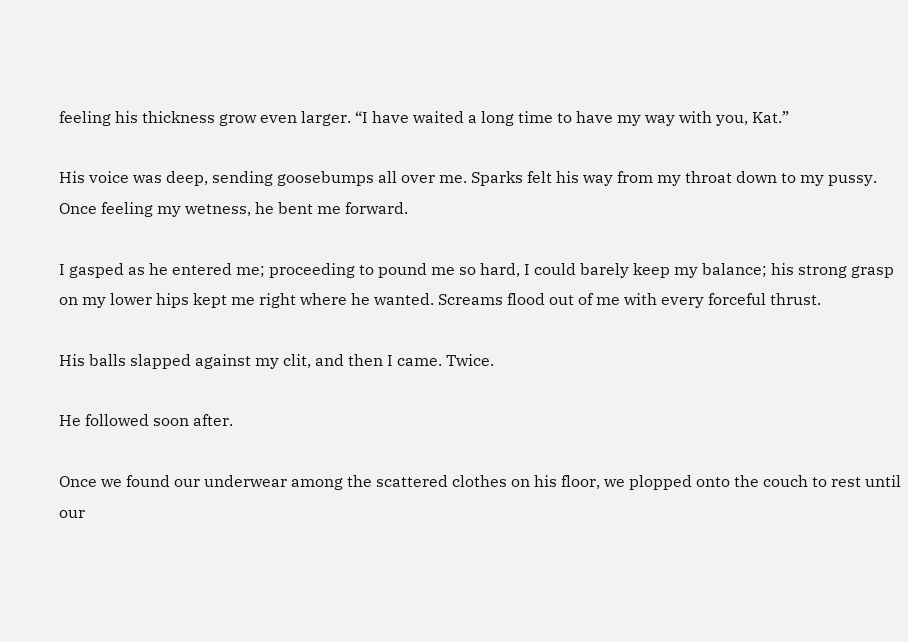feeling his thickness grow even larger. “I have waited a long time to have my way with you, Kat.”

His voice was deep, sending goosebumps all over me. Sparks felt his way from my throat down to my pussy. Once feeling my wetness, he bent me forward.

I gasped as he entered me; proceeding to pound me so hard, I could barely keep my balance; his strong grasp on my lower hips kept me right where he wanted. Screams flood out of me with every forceful thrust.

His balls slapped against my clit, and then I came. Twice.

He followed soon after.

Once we found our underwear among the scattered clothes on his floor, we plopped onto the couch to rest until our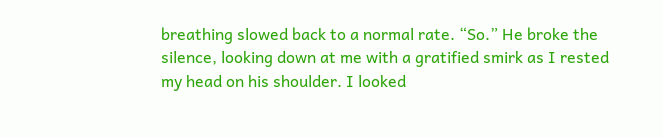breathing slowed back to a normal rate. “So.” He broke the silence, looking down at me with a gratified smirk as I rested my head on his shoulder. I looked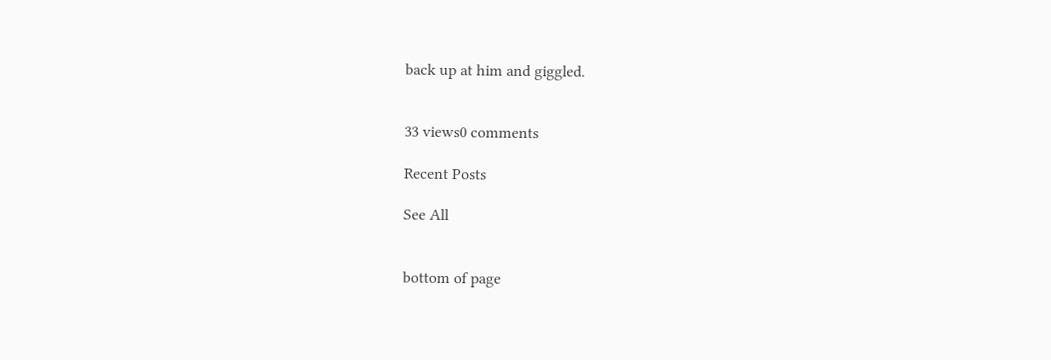back up at him and giggled.


33 views0 comments

Recent Posts

See All


bottom of page